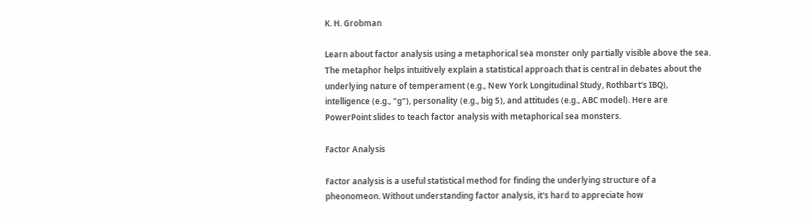K. H. Grobman

Learn about factor analysis using a metaphorical sea monster only partially visible above the sea. The metaphor helps intuitively explain a statistical approach that is central in debates about the underlying nature of temperament (e.g., New York Longitudinal Study, Rothbart's IBQ), intelligence (e.g., "g"), personality (e.g., big 5), and attitudes (e.g., ABC model). Here are PowerPoint slides to teach factor analysis with metaphorical sea monsters.

Factor Analysis

Factor analysis is a useful statistical method for finding the underlying structure of a pheonomeon. Without understanding factor analysis, it's hard to appreciate how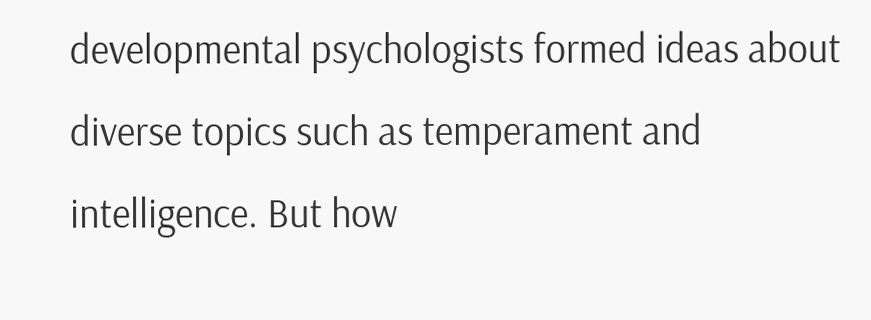developmental psychologists formed ideas about diverse topics such as temperament and intelligence. But how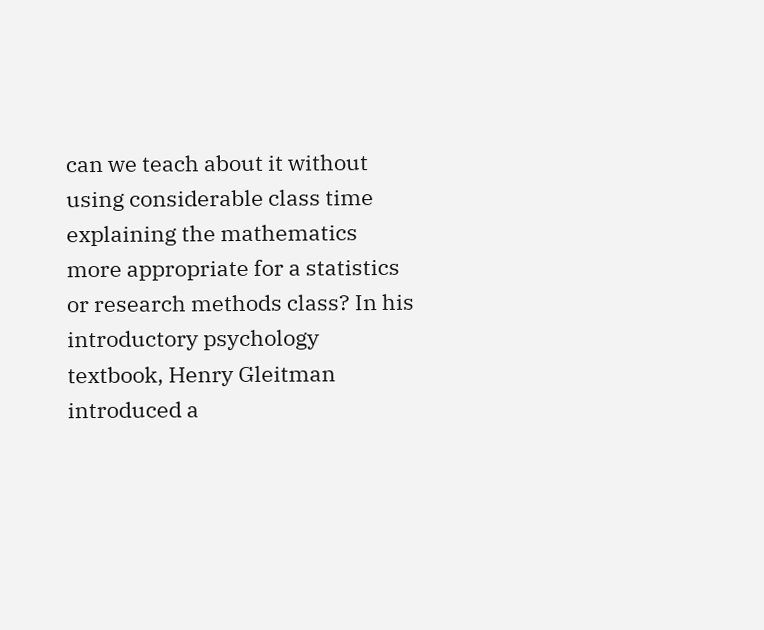can we teach about it without using considerable class time explaining the mathematics more appropriate for a statistics or research methods class? In his introductory psychology textbook, Henry Gleitman introduced a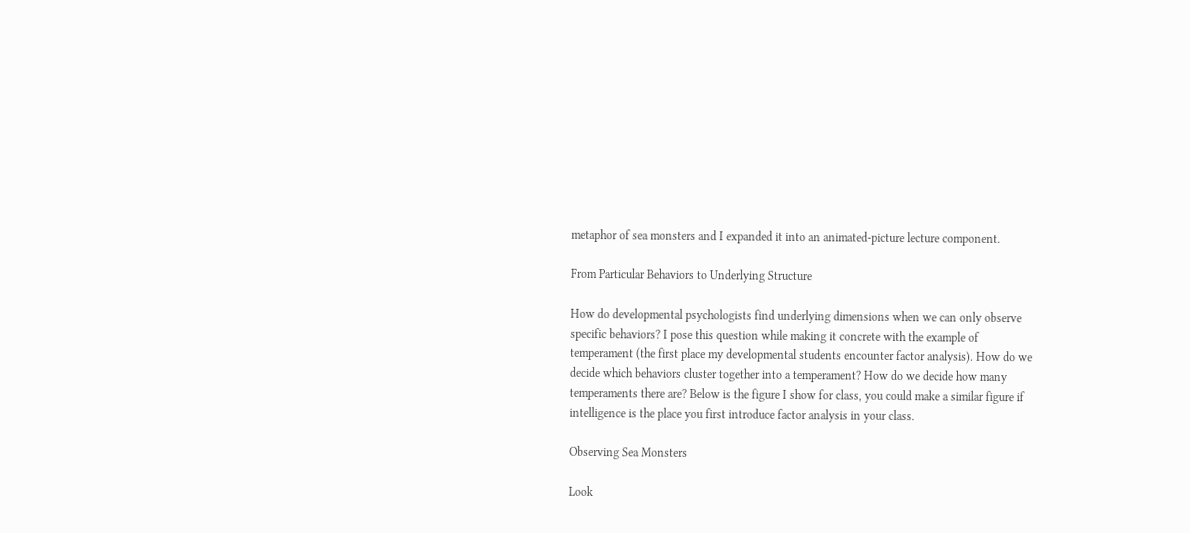metaphor of sea monsters and I expanded it into an animated-picture lecture component.

From Particular Behaviors to Underlying Structure

How do developmental psychologists find underlying dimensions when we can only observe specific behaviors? I pose this question while making it concrete with the example of temperament (the first place my developmental students encounter factor analysis). How do we decide which behaviors cluster together into a temperament? How do we decide how many temperaments there are? Below is the figure I show for class, you could make a similar figure if intelligence is the place you first introduce factor analysis in your class.

Observing Sea Monsters

Look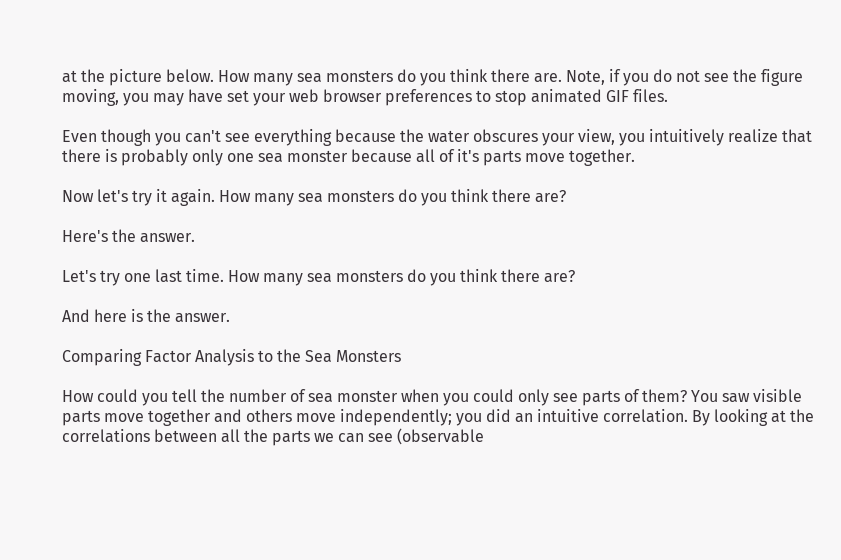at the picture below. How many sea monsters do you think there are. Note, if you do not see the figure moving, you may have set your web browser preferences to stop animated GIF files.

Even though you can't see everything because the water obscures your view, you intuitively realize that there is probably only one sea monster because all of it's parts move together.

Now let's try it again. How many sea monsters do you think there are?

Here's the answer.

Let's try one last time. How many sea monsters do you think there are?

And here is the answer.

Comparing Factor Analysis to the Sea Monsters

How could you tell the number of sea monster when you could only see parts of them? You saw visible parts move together and others move independently; you did an intuitive correlation. By looking at the correlations between all the parts we can see (observable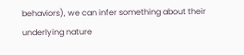behaviors), we can infer something about their underlying nature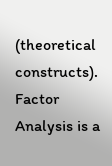(theoretical constructs). Factor Analysis is a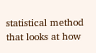statistical method that looks at how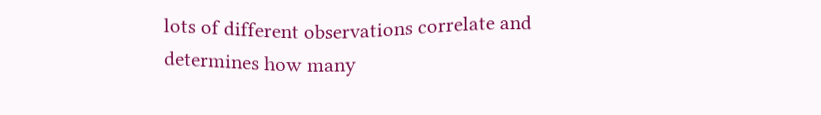lots of different observations correlate and determines how many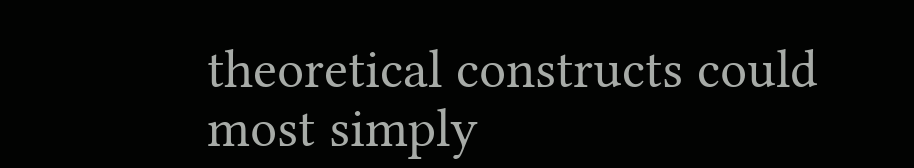theoretical constructs could most simply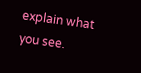explain what you see.